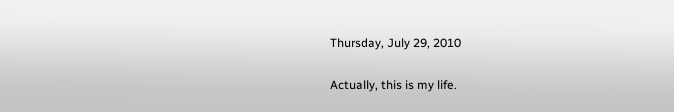Thursday, July 29, 2010

Actually, this is my life.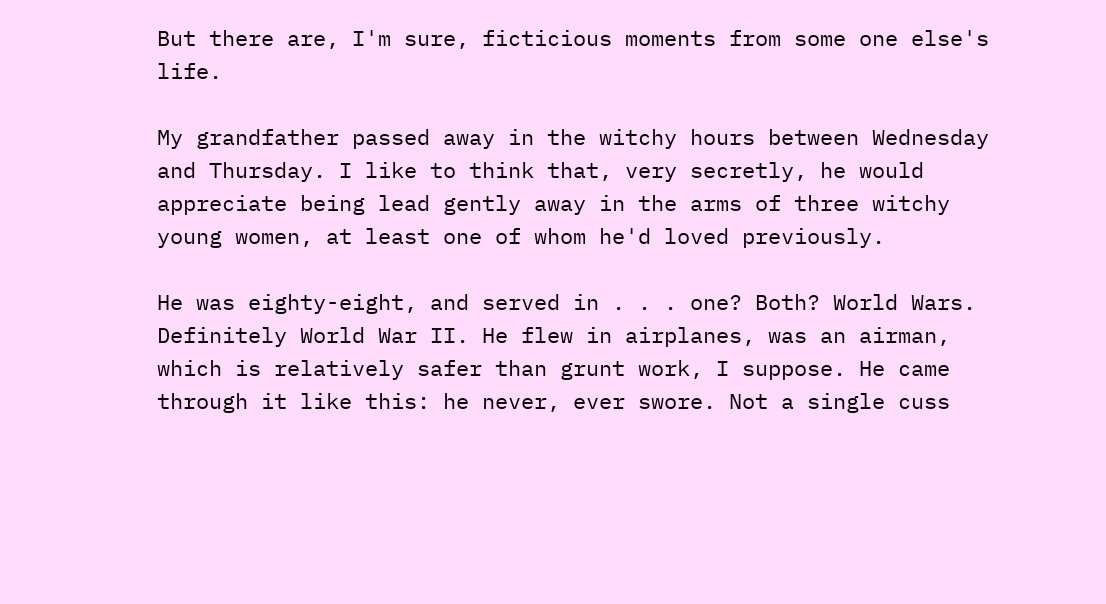But there are, I'm sure, ficticious moments from some one else's life.

My grandfather passed away in the witchy hours between Wednesday and Thursday. I like to think that, very secretly, he would appreciate being lead gently away in the arms of three witchy young women, at least one of whom he'd loved previously.

He was eighty-eight, and served in . . . one? Both? World Wars. Definitely World War II. He flew in airplanes, was an airman, which is relatively safer than grunt work, I suppose. He came through it like this: he never, ever swore. Not a single cuss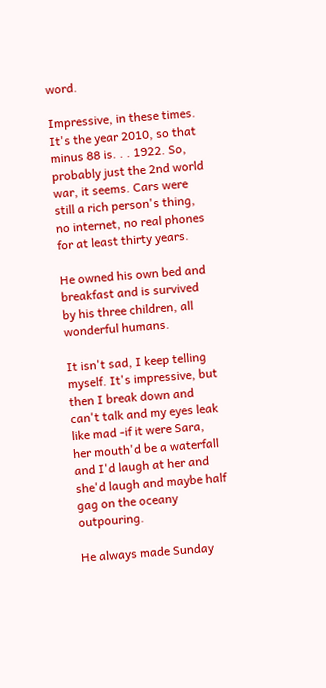word.

Impressive, in these times. It's the year 2010, so that minus 88 is. . . 1922. So, probably just the 2nd world war, it seems. Cars were still a rich person's thing, no internet, no real phones for at least thirty years.

He owned his own bed and breakfast and is survived by his three children, all wonderful humans.

It isn't sad, I keep telling myself. It's impressive, but then I break down and can't talk and my eyes leak like mad -if it were Sara, her mouth'd be a waterfall and I'd laugh at her and she'd laugh and maybe half gag on the oceany outpouring.

He always made Sunday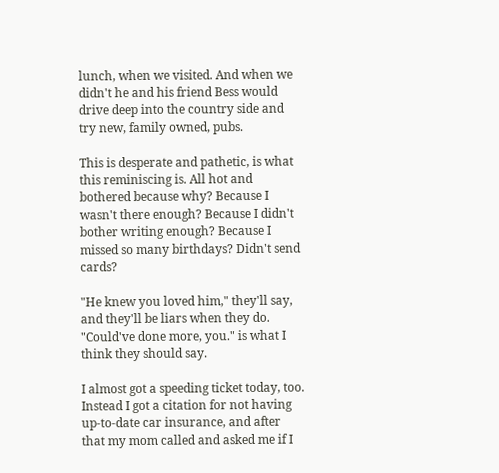lunch, when we visited. And when we didn't he and his friend Bess would drive deep into the country side and try new, family owned, pubs.

This is desperate and pathetic, is what this reminiscing is. All hot and bothered because why? Because I wasn't there enough? Because I didn't bother writing enough? Because I missed so many birthdays? Didn't send cards?

"He knew you loved him," they'll say, and they'll be liars when they do. "Could've done more, you." is what I think they should say.

I almost got a speeding ticket today, too. Instead I got a citation for not having up-to-date car insurance, and after that my mom called and asked me if I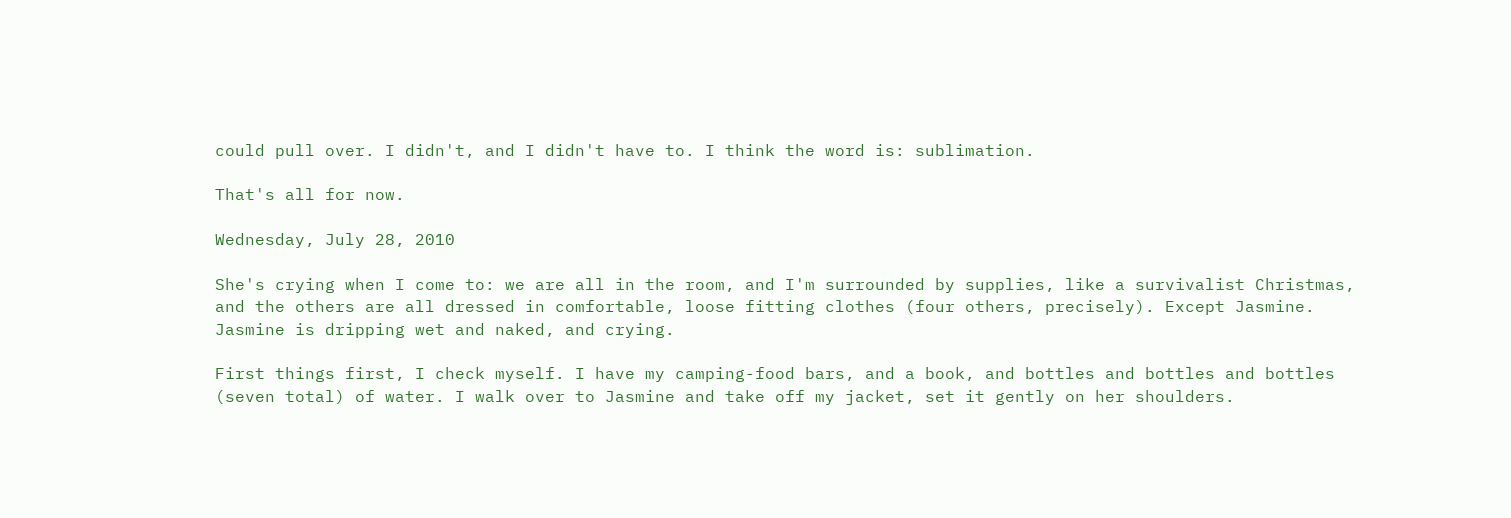could pull over. I didn't, and I didn't have to. I think the word is: sublimation.

That's all for now.

Wednesday, July 28, 2010

She's crying when I come to: we are all in the room, and I'm surrounded by supplies, like a survivalist Christmas, and the others are all dressed in comfortable, loose fitting clothes (four others, precisely). Except Jasmine. Jasmine is dripping wet and naked, and crying.

First things first, I check myself. I have my camping-food bars, and a book, and bottles and bottles and bottles (seven total) of water. I walk over to Jasmine and take off my jacket, set it gently on her shoulders.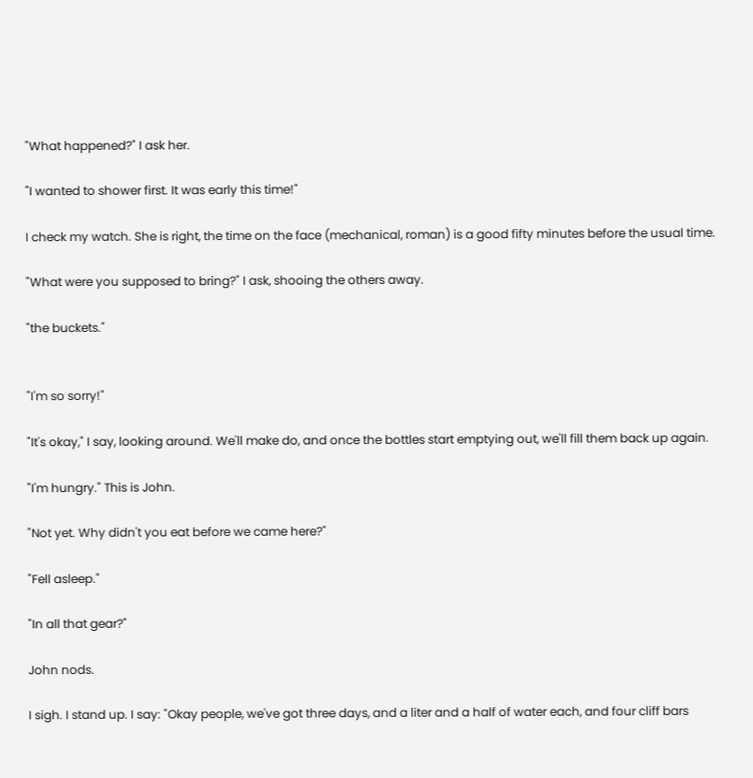"What happened?" I ask her.

"I wanted to shower first. It was early this time!"

I check my watch. She is right, the time on the face (mechanical, roman) is a good fifty minutes before the usual time.

"What were you supposed to bring?" I ask, shooing the others away.

"the buckets."


"I'm so sorry!"

"It's okay," I say, looking around. We'll make do, and once the bottles start emptying out, we'll fill them back up again.

"I'm hungry." This is John.

"Not yet. Why didn't you eat before we came here?"

"Fell asleep."

"In all that gear?"

John nods.

I sigh. I stand up. I say: "Okay people, we've got three days, and a liter and a half of water each, and four cliff bars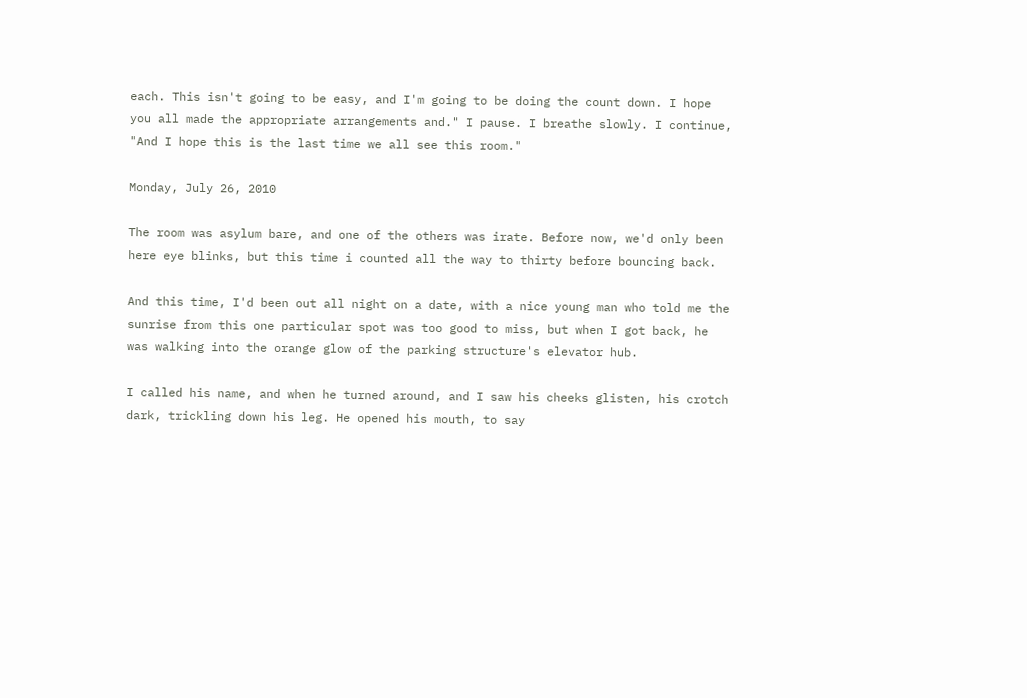each. This isn't going to be easy, and I'm going to be doing the count down. I hope you all made the appropriate arrangements and." I pause. I breathe slowly. I continue, "And I hope this is the last time we all see this room."

Monday, July 26, 2010

The room was asylum bare, and one of the others was irate. Before now, we'd only been here eye blinks, but this time i counted all the way to thirty before bouncing back.

And this time, I'd been out all night on a date, with a nice young man who told me the sunrise from this one particular spot was too good to miss, but when I got back, he was walking into the orange glow of the parking structure's elevator hub.

I called his name, and when he turned around, and I saw his cheeks glisten, his crotch dark, trickling down his leg. He opened his mouth, to say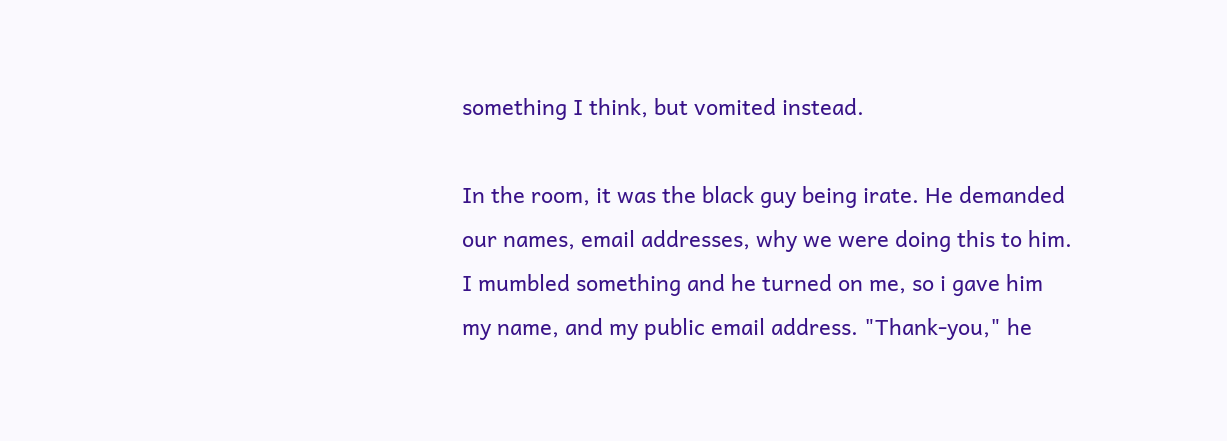something I think, but vomited instead.

In the room, it was the black guy being irate. He demanded our names, email addresses, why we were doing this to him. I mumbled something and he turned on me, so i gave him my name, and my public email address. "Thank-you," he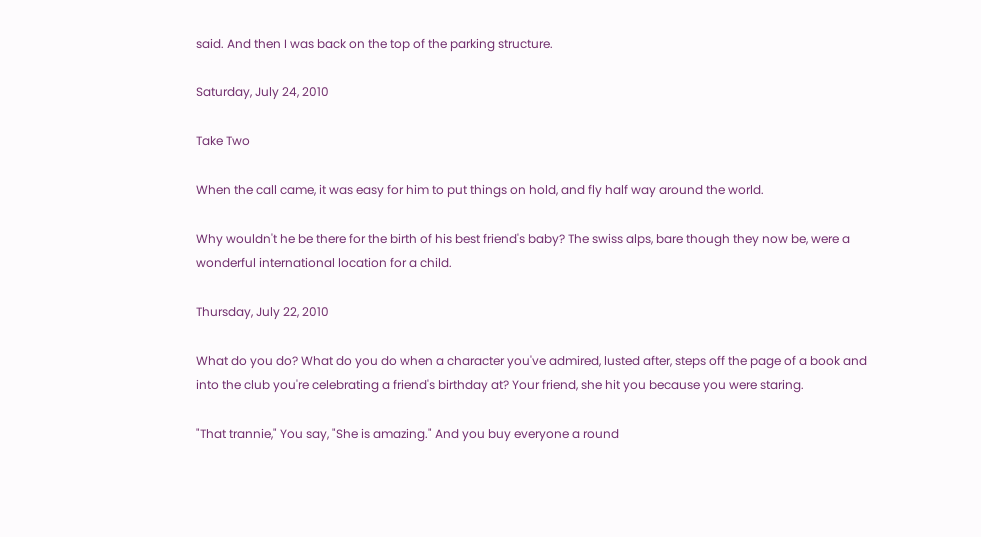said. And then I was back on the top of the parking structure.

Saturday, July 24, 2010

Take Two

When the call came, it was easy for him to put things on hold, and fly half way around the world.

Why wouldn't he be there for the birth of his best friend's baby? The swiss alps, bare though they now be, were a wonderful international location for a child.

Thursday, July 22, 2010

What do you do? What do you do when a character you've admired, lusted after, steps off the page of a book and into the club you're celebrating a friend's birthday at? Your friend, she hit you because you were staring.

"That trannie," You say, "She is amazing." And you buy everyone a round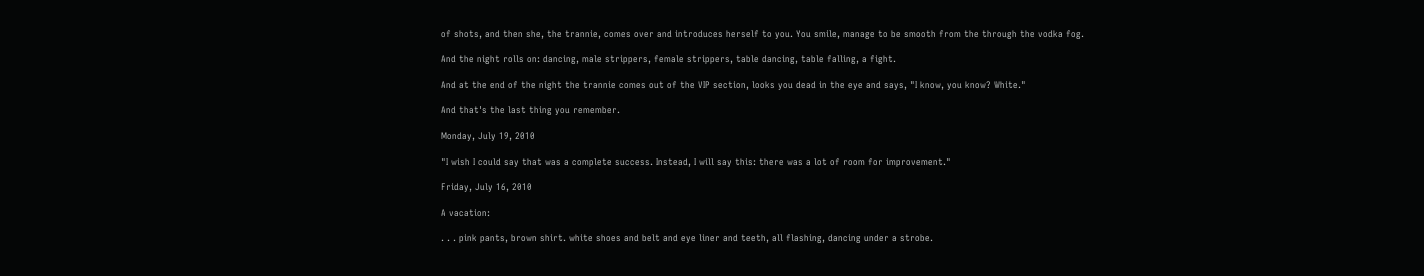of shots, and then she, the trannie, comes over and introduces herself to you. You smile, manage to be smooth from the through the vodka fog.

And the night rolls on: dancing, male strippers, female strippers, table dancing, table falling, a fight.

And at the end of the night the trannie comes out of the VIP section, looks you dead in the eye and says, "I know, you know? White."

And that's the last thing you remember.

Monday, July 19, 2010

"I wish I could say that was a complete success. Instead, I will say this: there was a lot of room for improvement."

Friday, July 16, 2010

A vacation:

. . . pink pants, brown shirt. white shoes and belt and eye liner and teeth, all flashing, dancing under a strobe.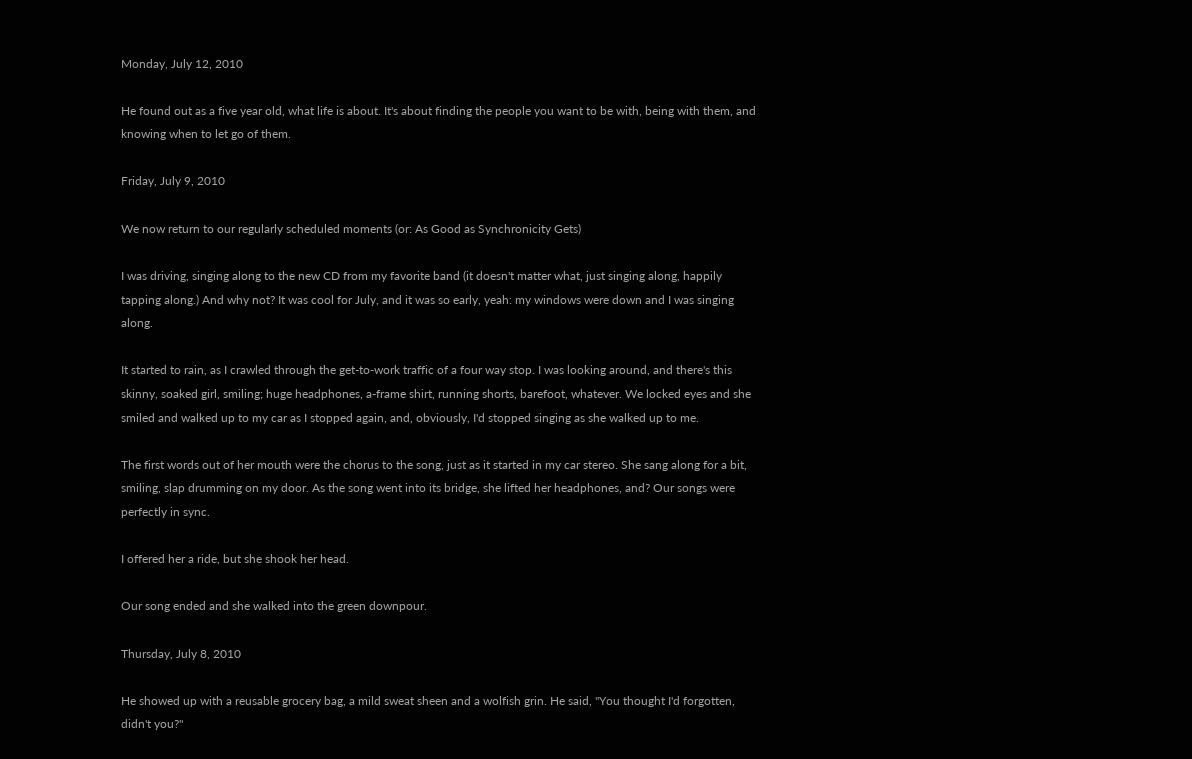Monday, July 12, 2010

He found out as a five year old, what life is about. It's about finding the people you want to be with, being with them, and knowing when to let go of them.

Friday, July 9, 2010

We now return to our regularly scheduled moments (or: As Good as Synchronicity Gets)

I was driving, singing along to the new CD from my favorite band (it doesn't matter what, just singing along, happily tapping along.) And why not? It was cool for July, and it was so early, yeah: my windows were down and I was singing along.

It started to rain, as I crawled through the get-to-work traffic of a four way stop. I was looking around, and there's this skinny, soaked girl, smiling; huge headphones, a-frame shirt, running shorts, barefoot, whatever. We locked eyes and she smiled and walked up to my car as I stopped again, and, obviously, I'd stopped singing as she walked up to me.

The first words out of her mouth were the chorus to the song, just as it started in my car stereo. She sang along for a bit, smiling, slap drumming on my door. As the song went into its bridge, she lifted her headphones, and? Our songs were perfectly in sync.

I offered her a ride, but she shook her head.

Our song ended and she walked into the green downpour.

Thursday, July 8, 2010

He showed up with a reusable grocery bag, a mild sweat sheen and a wolfish grin. He said, "You thought I'd forgotten, didn't you?"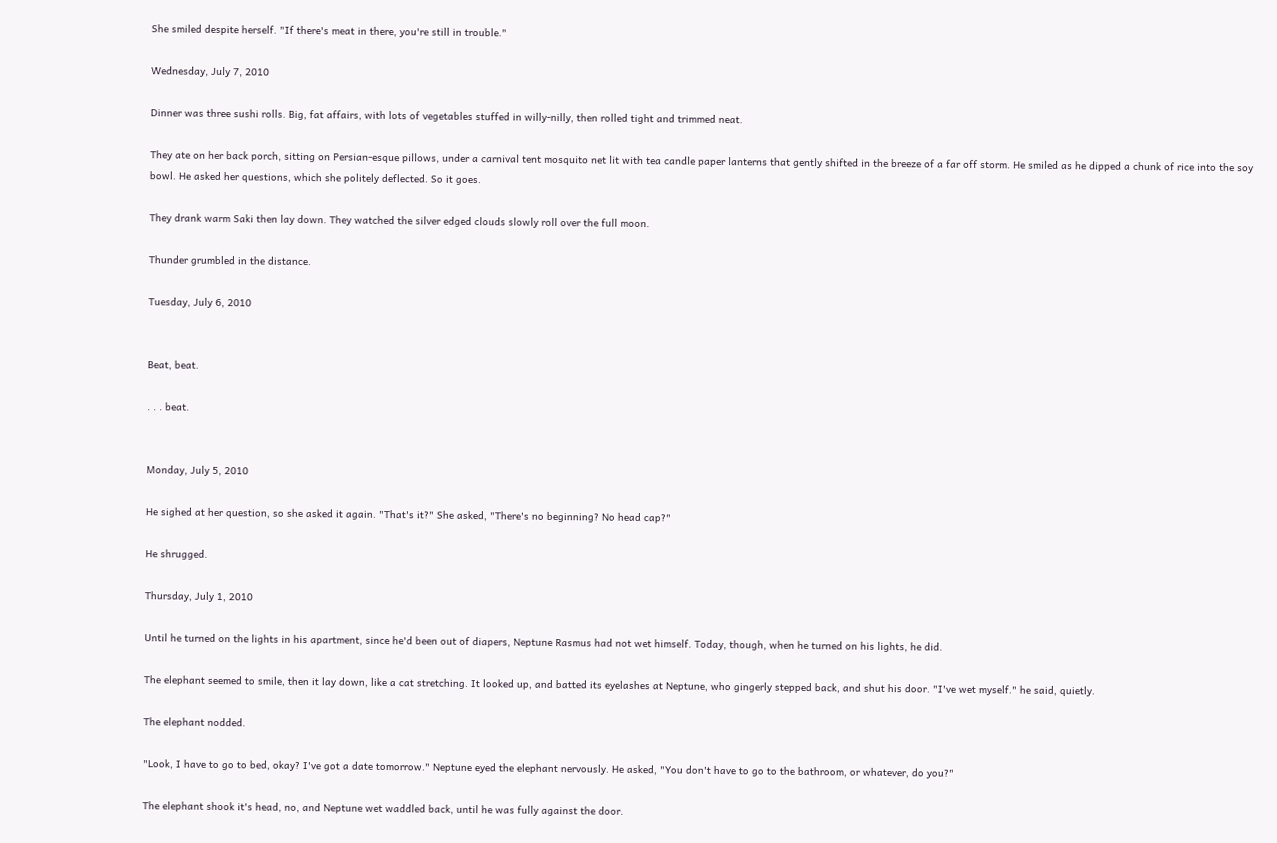She smiled despite herself. "If there's meat in there, you're still in trouble."

Wednesday, July 7, 2010

Dinner was three sushi rolls. Big, fat affairs, with lots of vegetables stuffed in willy-nilly, then rolled tight and trimmed neat.

They ate on her back porch, sitting on Persian-esque pillows, under a carnival tent mosquito net lit with tea candle paper lanterns that gently shifted in the breeze of a far off storm. He smiled as he dipped a chunk of rice into the soy bowl. He asked her questions, which she politely deflected. So it goes.

They drank warm Saki then lay down. They watched the silver edged clouds slowly roll over the full moon.

Thunder grumbled in the distance.

Tuesday, July 6, 2010


Beat, beat.

. . . beat.


Monday, July 5, 2010

He sighed at her question, so she asked it again. "That's it?" She asked, "There's no beginning? No head cap?"

He shrugged.

Thursday, July 1, 2010

Until he turned on the lights in his apartment, since he'd been out of diapers, Neptune Rasmus had not wet himself. Today, though, when he turned on his lights, he did.

The elephant seemed to smile, then it lay down, like a cat stretching. It looked up, and batted its eyelashes at Neptune, who gingerly stepped back, and shut his door. "I've wet myself." he said, quietly.

The elephant nodded.

"Look, I have to go to bed, okay? I've got a date tomorrow." Neptune eyed the elephant nervously. He asked, "You don't have to go to the bathroom, or whatever, do you?"

The elephant shook it's head, no, and Neptune wet waddled back, until he was fully against the door.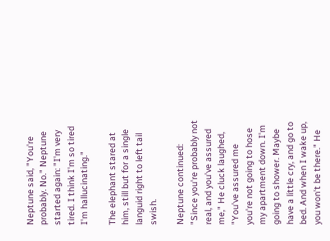Neptune said, "You're probably. No." Neptune started again: "I'm very tired. I think I'm so tired I'm hallucinating."

The elephant stared at him, still but for a single languid right to left tail swish.

Neptune continued: "Since you're probably not real, and you've assured me," He cluck laughed, "You've assured me you're not going to hose my apartment down. I'm going to shower. Maybe have a little cry, and go to bed. And when I wake up, you won't be there." He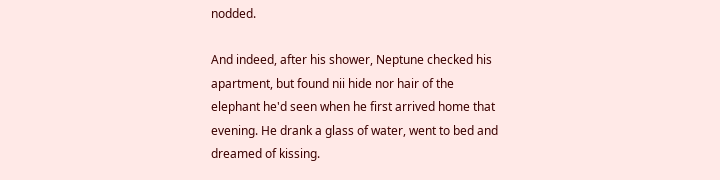nodded.

And indeed, after his shower, Neptune checked his apartment, but found nii hide nor hair of the elephant he'd seen when he first arrived home that evening. He drank a glass of water, went to bed and dreamed of kissing.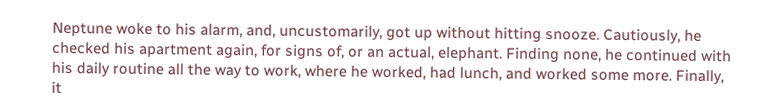Neptune woke to his alarm, and, uncustomarily, got up without hitting snooze. Cautiously, he checked his apartment again, for signs of, or an actual, elephant. Finding none, he continued with his daily routine all the way to work, where he worked, had lunch, and worked some more. Finally, it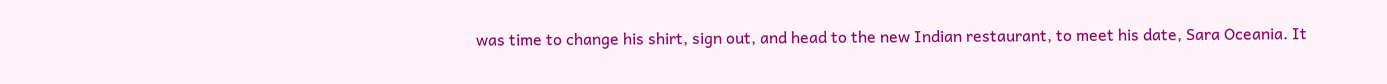was time to change his shirt, sign out, and head to the new Indian restaurant, to meet his date, Sara Oceania. It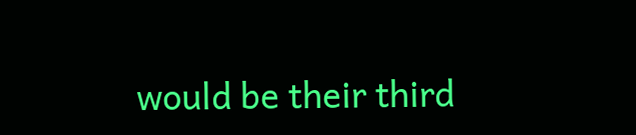would be their third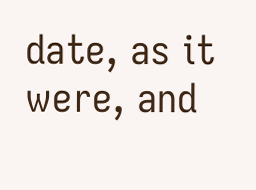date, as it were, and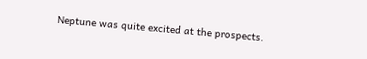Neptune was quite excited at the prospects.